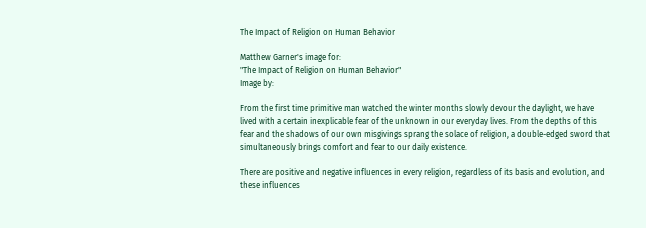The Impact of Religion on Human Behavior

Matthew Garner's image for:
"The Impact of Religion on Human Behavior"
Image by:

From the first time primitive man watched the winter months slowly devour the daylight, we have lived with a certain inexplicable fear of the unknown in our everyday lives. From the depths of this fear and the shadows of our own misgivings sprang the solace of religion, a double-edged sword that simultaneously brings comfort and fear to our daily existence.

There are positive and negative influences in every religion, regardless of its basis and evolution, and these influences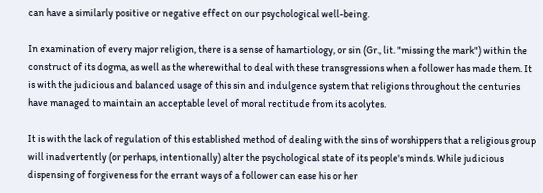can have a similarly positive or negative effect on our psychological well-being.

In examination of every major religion, there is a sense of hamartiology, or sin (Gr., lit. "missing the mark") within the construct of its dogma, as well as the wherewithal to deal with these transgressions when a follower has made them. It is with the judicious and balanced usage of this sin and indulgence system that religions throughout the centuries have managed to maintain an acceptable level of moral rectitude from its acolytes.

It is with the lack of regulation of this established method of dealing with the sins of worshippers that a religious group will inadvertently (or perhaps, intentionally) alter the psychological state of its people's minds. While judicious dispensing of forgiveness for the errant ways of a follower can ease his or her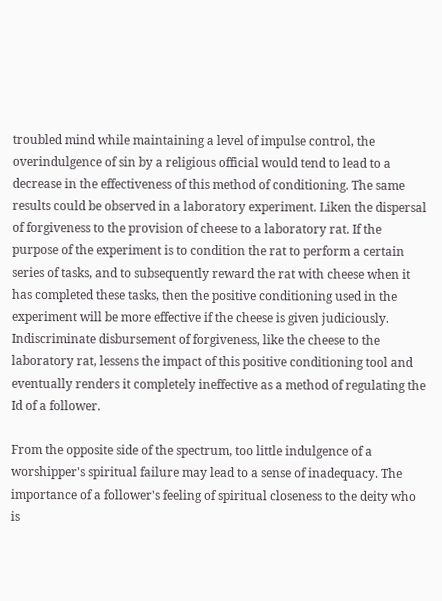troubled mind while maintaining a level of impulse control, the overindulgence of sin by a religious official would tend to lead to a decrease in the effectiveness of this method of conditioning. The same results could be observed in a laboratory experiment. Liken the dispersal of forgiveness to the provision of cheese to a laboratory rat. If the purpose of the experiment is to condition the rat to perform a certain series of tasks, and to subsequently reward the rat with cheese when it has completed these tasks, then the positive conditioning used in the experiment will be more effective if the cheese is given judiciously. Indiscriminate disbursement of forgiveness, like the cheese to the laboratory rat, lessens the impact of this positive conditioning tool and eventually renders it completely ineffective as a method of regulating the Id of a follower.

From the opposite side of the spectrum, too little indulgence of a worshipper's spiritual failure may lead to a sense of inadequacy. The importance of a follower's feeling of spiritual closeness to the deity who is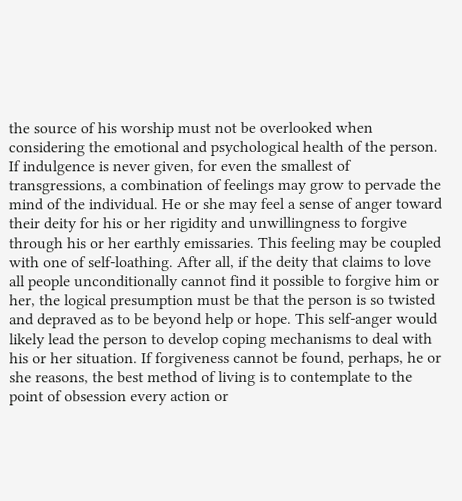the source of his worship must not be overlooked when considering the emotional and psychological health of the person. If indulgence is never given, for even the smallest of transgressions, a combination of feelings may grow to pervade the mind of the individual. He or she may feel a sense of anger toward their deity for his or her rigidity and unwillingness to forgive through his or her earthly emissaries. This feeling may be coupled with one of self-loathing. After all, if the deity that claims to love all people unconditionally cannot find it possible to forgive him or her, the logical presumption must be that the person is so twisted and depraved as to be beyond help or hope. This self-anger would likely lead the person to develop coping mechanisms to deal with his or her situation. If forgiveness cannot be found, perhaps, he or she reasons, the best method of living is to contemplate to the point of obsession every action or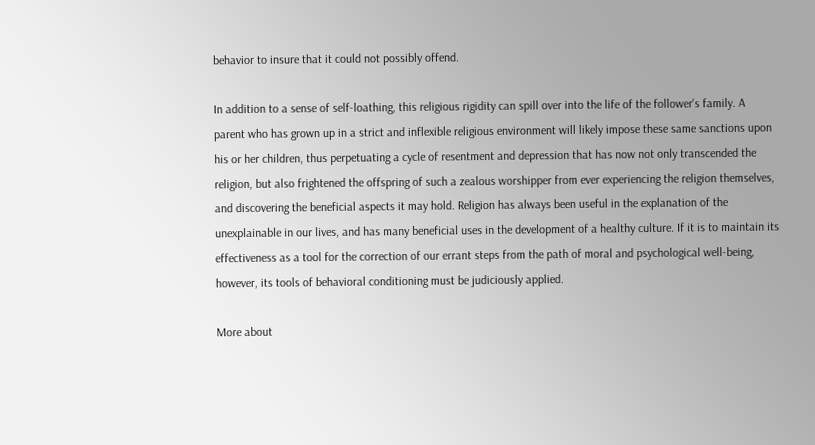behavior to insure that it could not possibly offend.

In addition to a sense of self-loathing, this religious rigidity can spill over into the life of the follower's family. A parent who has grown up in a strict and inflexible religious environment will likely impose these same sanctions upon his or her children, thus perpetuating a cycle of resentment and depression that has now not only transcended the religion, but also frightened the offspring of such a zealous worshipper from ever experiencing the religion themselves, and discovering the beneficial aspects it may hold. Religion has always been useful in the explanation of the unexplainable in our lives, and has many beneficial uses in the development of a healthy culture. If it is to maintain its effectiveness as a tool for the correction of our errant steps from the path of moral and psychological well-being, however, its tools of behavioral conditioning must be judiciously applied.

More about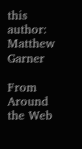this author: Matthew Garner

From Around the Web